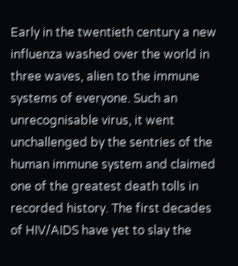Early in the twentieth century a new influenza washed over the world in three waves, alien to the immune systems of everyone. Such an unrecognisable virus, it went unchallenged by the sentries of the human immune system and claimed one of the greatest death tolls in recorded history. The first decades of HIV/AIDS have yet to slay the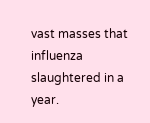vast masses that influenza slaughtered in a year.